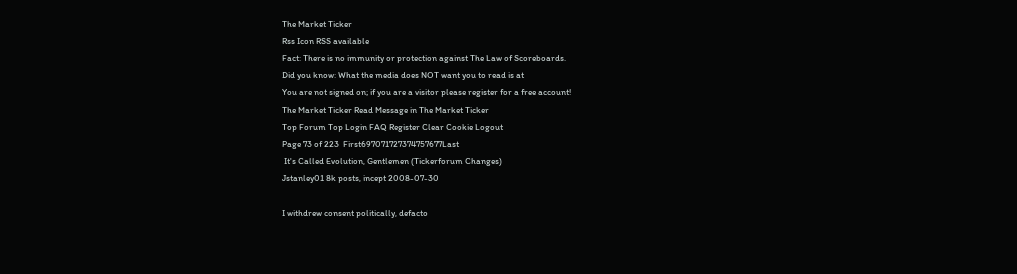The Market Ticker
Rss Icon RSS available
Fact: There is no immunity or protection against The Law of Scoreboards.
Did you know: What the media does NOT want you to read is at
You are not signed on; if you are a visitor please register for a free account!
The Market Ticker Read Message in The Market Ticker
Top Forum Top Login FAQ Register Clear Cookie Logout
Page 73 of 223  First697071727374757677Last
 It's Called Evolution, Gentlemen (Tickerforum Changes)
Jstanley01 8k posts, incept 2008-07-30

I withdrew consent politically, defacto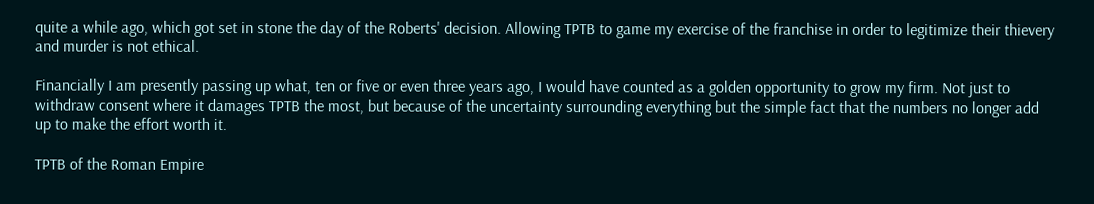quite a while ago, which got set in stone the day of the Roberts' decision. Allowing TPTB to game my exercise of the franchise in order to legitimize their thievery and murder is not ethical.

Financially I am presently passing up what, ten or five or even three years ago, I would have counted as a golden opportunity to grow my firm. Not just to withdraw consent where it damages TPTB the most, but because of the uncertainty surrounding everything but the simple fact that the numbers no longer add up to make the effort worth it.

TPTB of the Roman Empire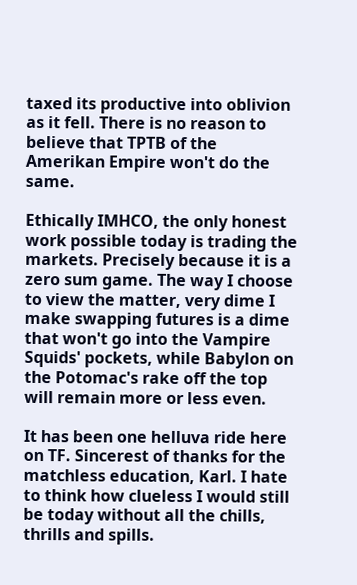taxed its productive into oblivion as it fell. There is no reason to believe that TPTB of the Amerikan Empire won't do the same.

Ethically IMHCO, the only honest work possible today is trading the markets. Precisely because it is a zero sum game. The way I choose to view the matter, very dime I make swapping futures is a dime that won't go into the Vampire Squids' pockets, while Babylon on the Potomac's rake off the top will remain more or less even.

It has been one helluva ride here on TF. Sincerest of thanks for the matchless education, Karl. I hate to think how clueless I would still be today without all the chills, thrills and spills.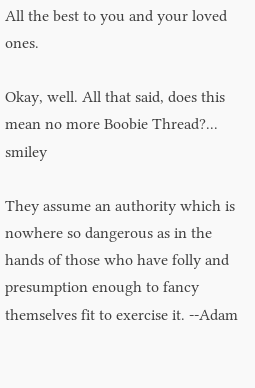All the best to you and your loved ones.

Okay, well. All that said, does this mean no more Boobie Thread?... smiley

They assume an authority which is nowhere so dangerous as in the hands of those who have folly and presumption enough to fancy themselves fit to exercise it. --Adam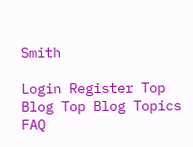Smith

Login Register Top Blog Top Blog Topics FAQ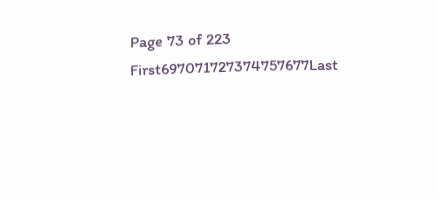Page 73 of 223  First697071727374757677Last